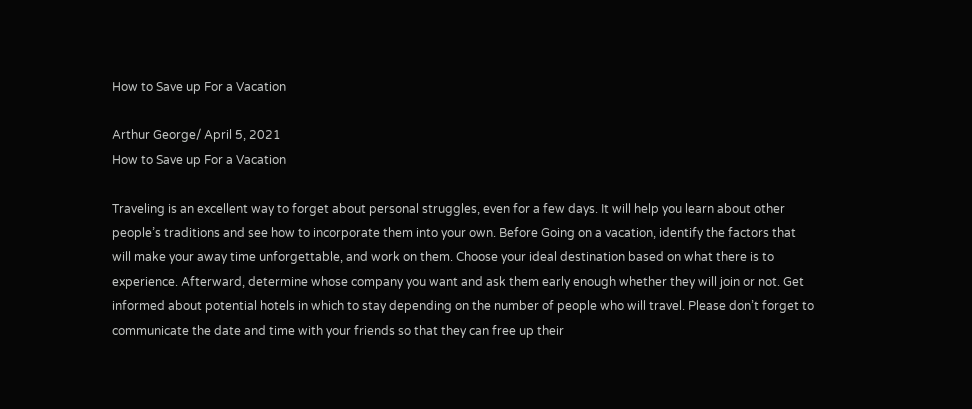How to Save up For a Vacation

Arthur George/ April 5, 2021
How to Save up For a Vacation

Traveling is an excellent way to forget about personal struggles, even for a few days. It will help you learn about other people’s traditions and see how to incorporate them into your own. Before Going on a vacation, identify the factors that will make your away time unforgettable, and work on them. Choose your ideal destination based on what there is to experience. Afterward, determine whose company you want and ask them early enough whether they will join or not. Get informed about potential hotels in which to stay depending on the number of people who will travel. Please don’t forget to communicate the date and time with your friends so that they can free up their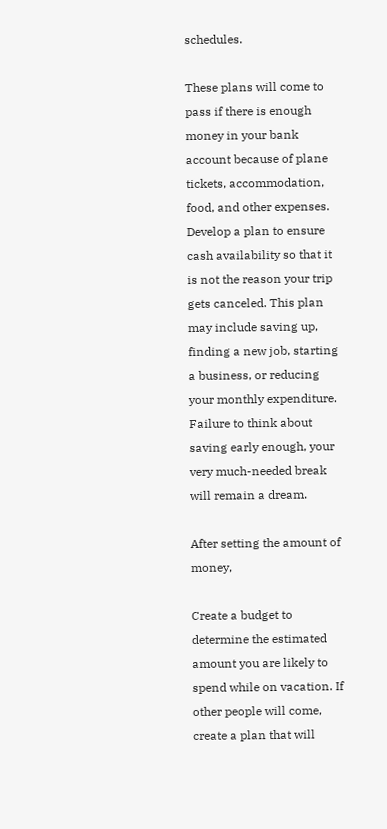schedules.

These plans will come to pass if there is enough money in your bank account because of plane tickets, accommodation, food, and other expenses. Develop a plan to ensure cash availability so that it is not the reason your trip gets canceled. This plan may include saving up, finding a new job, starting a business, or reducing your monthly expenditure. Failure to think about saving early enough, your very much-needed break will remain a dream.

After setting the amount of money,

Create a budget to determine the estimated amount you are likely to spend while on vacation. If other people will come, create a plan that will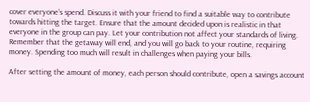cover everyone’s spend. Discuss it with your friend to find a suitable way to contribute towards hitting the target. Ensure that the amount decided upon is realistic in that everyone in the group can pay. Let your contribution not affect your standards of living. Remember that the getaway will end, and you will go back to your routine, requiring money. Spending too much will result in challenges when paying your bills.

After setting the amount of money, each person should contribute, open a savings account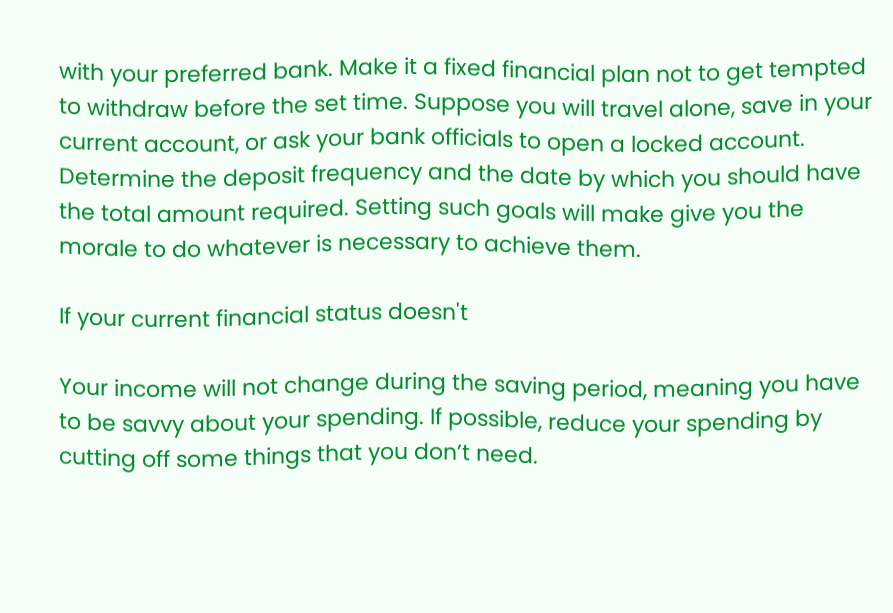with your preferred bank. Make it a fixed financial plan not to get tempted to withdraw before the set time. Suppose you will travel alone, save in your current account, or ask your bank officials to open a locked account. Determine the deposit frequency and the date by which you should have the total amount required. Setting such goals will make give you the morale to do whatever is necessary to achieve them.

If your current financial status doesn't

Your income will not change during the saving period, meaning you have to be savvy about your spending. If possible, reduce your spending by cutting off some things that you don’t need.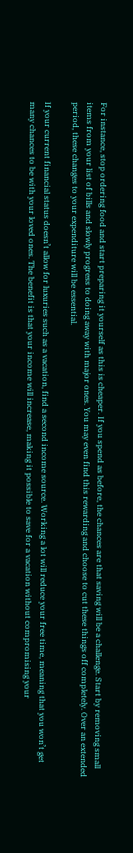For instance, stop ordering food and start preparing it yourself as this is cheaper. If you spend as before, the chances are that saving will be a challenge. Start by removing small items from your list of bills and slowly progress to doing away with major ones. You may even find this rewarding and choose to cut these things off completely. Over an extended period, these changes to your expenditure will be essential.

If your current financial status doesn’t allow for luxuries such as a vacation, find a second income source. Working a lot will reduce your free time, meaning that you won’t get many chances to be with your loved ones. The benefit is that your income will increase, making it possible to save for a vacation without compromising your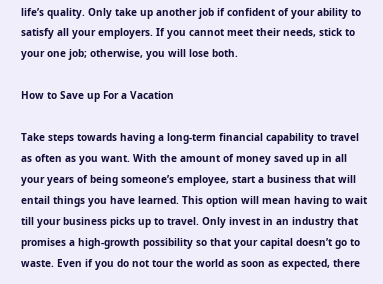life’s quality. Only take up another job if confident of your ability to satisfy all your employers. If you cannot meet their needs, stick to your one job; otherwise, you will lose both.

How to Save up For a Vacation

Take steps towards having a long-term financial capability to travel as often as you want. With the amount of money saved up in all your years of being someone’s employee, start a business that will entail things you have learned. This option will mean having to wait till your business picks up to travel. Only invest in an industry that promises a high-growth possibility so that your capital doesn’t go to waste. Even if you do not tour the world as soon as expected, there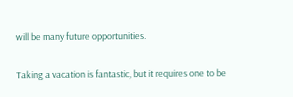will be many future opportunities.

Taking a vacation is fantastic, but it requires one to be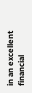in an excellent financial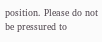position. Please do not be pressured to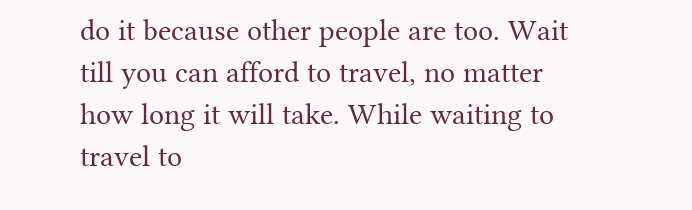do it because other people are too. Wait till you can afford to travel, no matter how long it will take. While waiting to travel to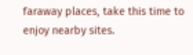faraway places, take this time to enjoy nearby sites.